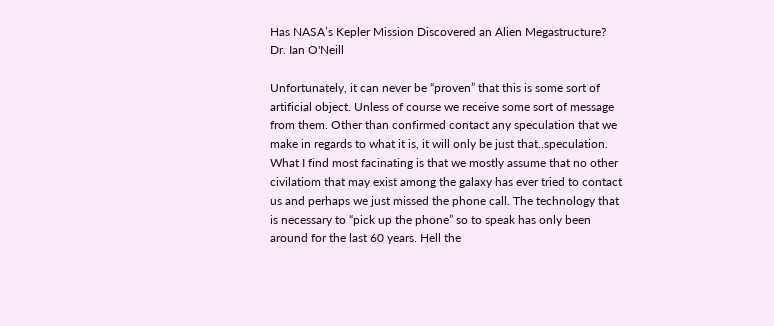Has NASA’s Kepler Mission Discovered an Alien Megastructure?
Dr. Ian O'Neill

Unfortunately, it can never be “proven” that this is some sort of artificial object. Unless of course we receive some sort of message from them. Other than confirmed contact any speculation that we make in regards to what it is, it will only be just that..speculation. What I find most facinating is that we mostly assume that no other civilatiom that may exist among the galaxy has ever tried to contact us and perhaps we just missed the phone call. The technology that is necessary to “pick up the phone” so to speak has only been around for the last 60 years. Hell the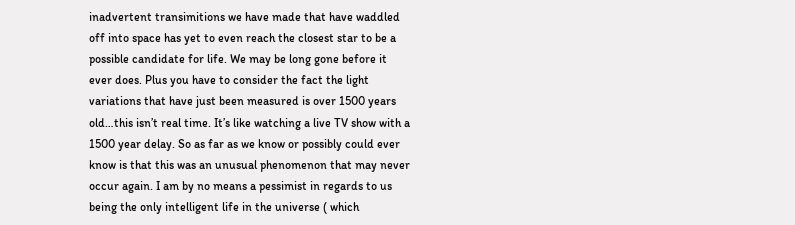inadvertent transimitions we have made that have waddled off into space has yet to even reach the closest star to be a possible candidate for life. We may be long gone before it ever does. Plus you have to consider the fact the light variations that have just been measured is over 1500 years old…this isn’t real time. It’s like watching a live TV show with a 1500 year delay. So as far as we know or possibly could ever know is that this was an unusual phenomenon that may never occur again. I am by no means a pessimist in regards to us being the only intelligent life in the universe ( which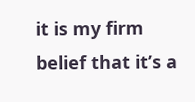it is my firm belief that it’s a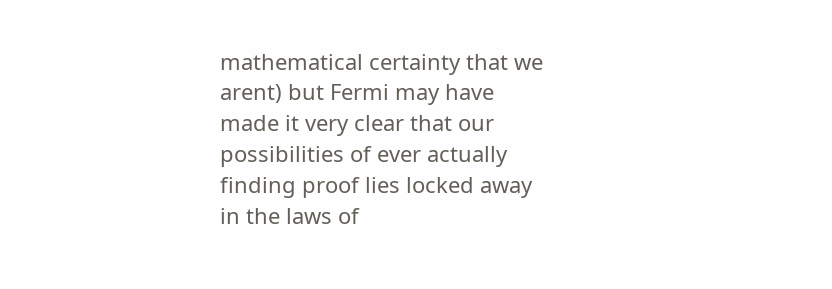mathematical certainty that we arent) but Fermi may have made it very clear that our possibilities of ever actually finding proof lies locked away in the laws of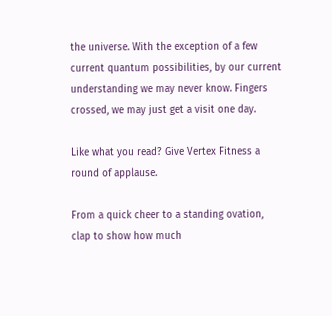the universe. With the exception of a few current quantum possibilities, by our current understanding we may never know. Fingers crossed, we may just get a visit one day.

Like what you read? Give Vertex Fitness a round of applause.

From a quick cheer to a standing ovation, clap to show how much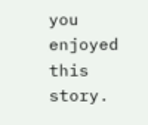you enjoyed this story.